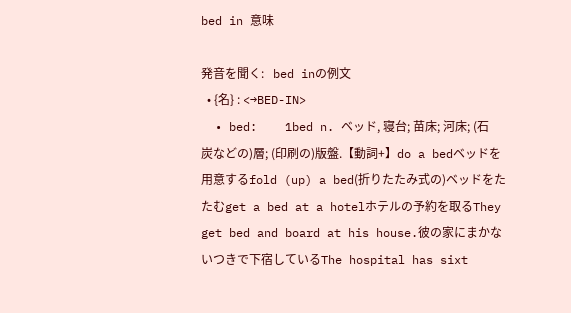bed in 意味

発音を聞く:   bed inの例文
  • {名} : <→BED-IN>
  • bed:    1bed n. ベッド, 寝台; 苗床; 河床; (石炭などの)層; (印刷の)版盤.【動詞+】do a bedベッドを用意するfold (up) a bed(折りたたみ式の)ベッドをたたむget a bed at a hotelホテルの予約を取るThey get bed and board at his house.彼の家にまかないつきで下宿しているThe hospital has sixt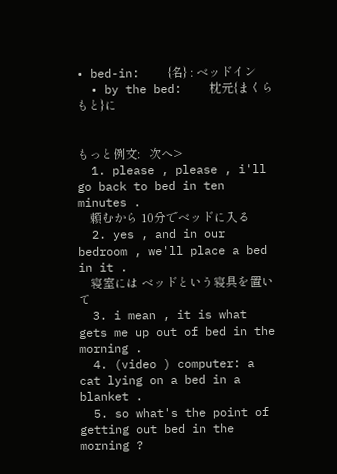• bed-in:    {名} : ベッドイン
  • by the bed:    枕元{まくらもと}に


もっと例文:   次へ>
  1. please , please , i'll go back to bed in ten minutes .
    頼むから 10分でベッドに入る
  2. yes , and in our bedroom , we'll place a bed in it .
    寝室には ベッドという寝具を置いて
  3. i mean , it is what gets me up out of bed in the morning .
  4. (video ) computer: a cat lying on a bed in a blanket .
  5. so what's the point of getting out bed in the morning ?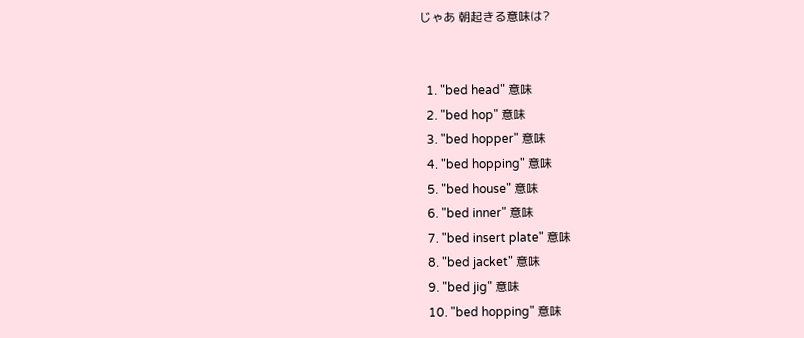じゃあ 朝起きる意味は?


  1. "bed head" 意味
  2. "bed hop" 意味
  3. "bed hopper" 意味
  4. "bed hopping" 意味
  5. "bed house" 意味
  6. "bed inner" 意味
  7. "bed insert plate" 意味
  8. "bed jacket" 意味
  9. "bed jig" 意味
  10. "bed hopping" 意味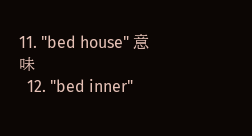11. "bed house" 意味
  12. "bed inner"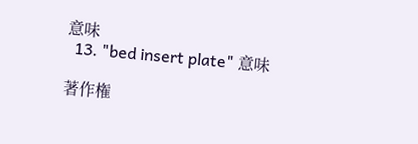意味
  13. "bed insert plate" 意味

著作権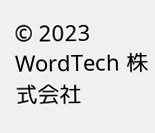© 2023 WordTech 株式会社